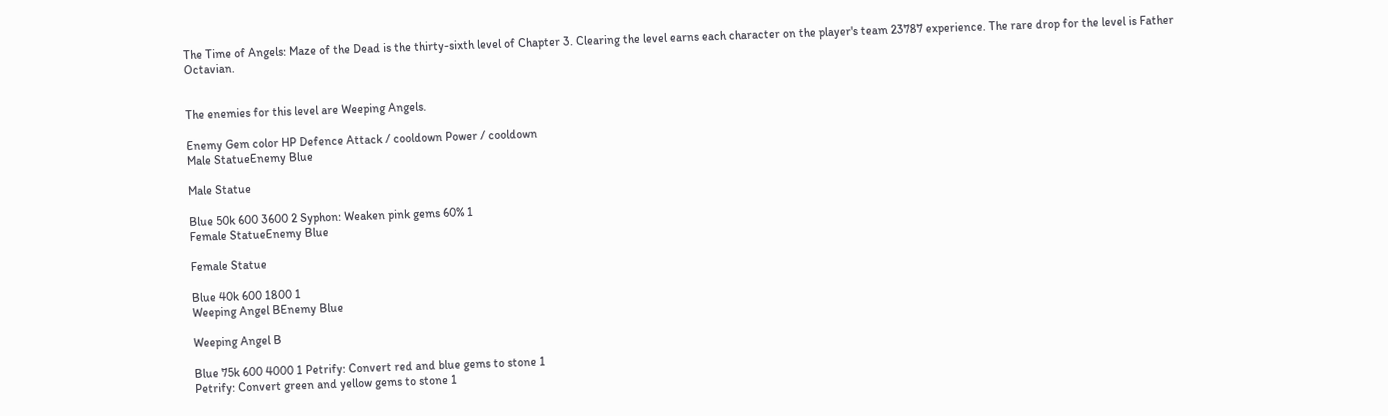The Time of Angels: Maze of the Dead is the thirty-sixth level of Chapter 3. Clearing the level earns each character on the player's team 23787 experience. The rare drop for the level is Father Octavian.


The enemies for this level are Weeping Angels.

Enemy Gem color HP Defence Attack / cooldown Power / cooldown
Male StatueEnemy Blue

Male Statue

Blue 50k 600 3600 2 Syphon: Weaken pink gems 60% 1
Female StatueEnemy Blue

Female Statue

Blue 40k 600 1800 1
Weeping Angel BEnemy Blue

Weeping Angel B

Blue 75k 600 4000 1 Petrify: Convert red and blue gems to stone 1
Petrify: Convert green and yellow gems to stone 1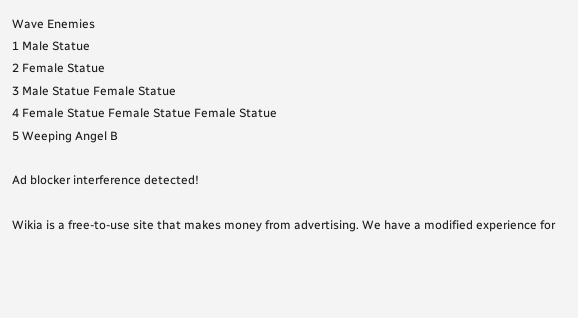Wave Enemies
1 Male Statue
2 Female Statue
3 Male Statue Female Statue
4 Female Statue Female Statue Female Statue
5 Weeping Angel B

Ad blocker interference detected!

Wikia is a free-to-use site that makes money from advertising. We have a modified experience for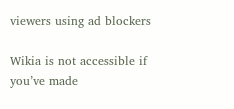viewers using ad blockers

Wikia is not accessible if you’ve made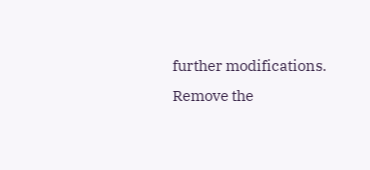further modifications. Remove the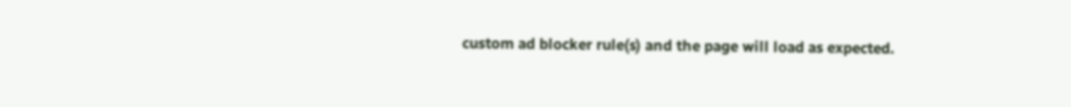custom ad blocker rule(s) and the page will load as expected.